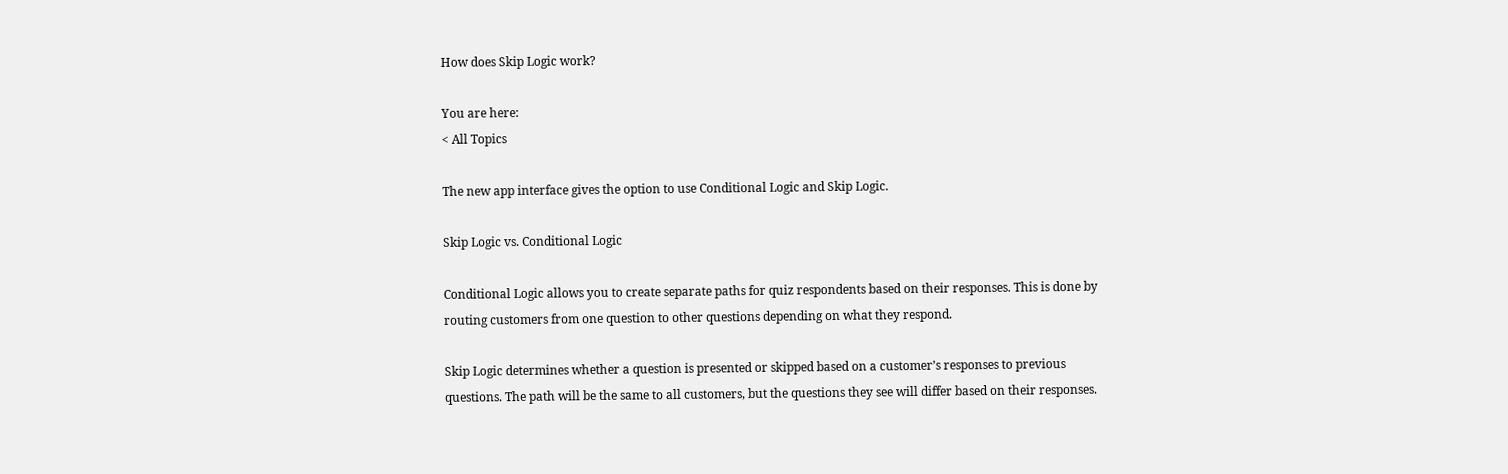How does Skip Logic work?

You are here:
< All Topics

The new app interface gives the option to use Conditional Logic and Skip Logic.

Skip Logic vs. Conditional Logic

Conditional Logic allows you to create separate paths for quiz respondents based on their responses. This is done by routing customers from one question to other questions depending on what they respond.

Skip Logic determines whether a question is presented or skipped based on a customer’s responses to previous questions. The path will be the same to all customers, but the questions they see will differ based on their responses.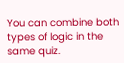You can combine both types of logic in the same quiz.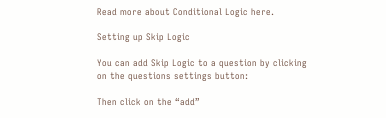Read more about Conditional Logic here.

Setting up Skip Logic

You can add Skip Logic to a question by clicking on the questions settings button:

Then click on the “add”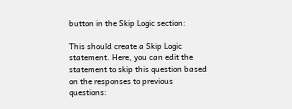button in the Skip Logic section:

This should create a Skip Logic statement. Here, you can edit the statement to skip this question based on the responses to previous questions: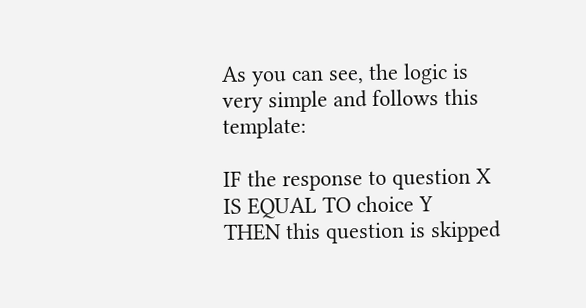As you can see, the logic is very simple and follows this template:

IF the response to question X
IS EQUAL TO choice Y
THEN this question is skipped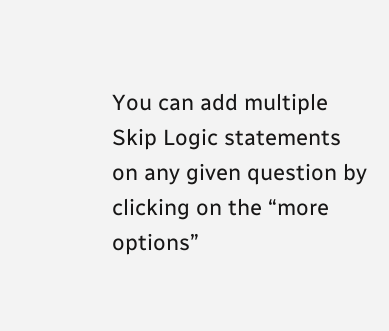You can add multiple Skip Logic statements on any given question by clicking on the “more options”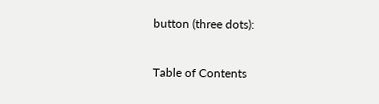button (three dots):

Table of Contents